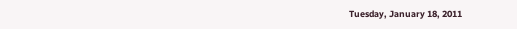Tuesday, January 18, 2011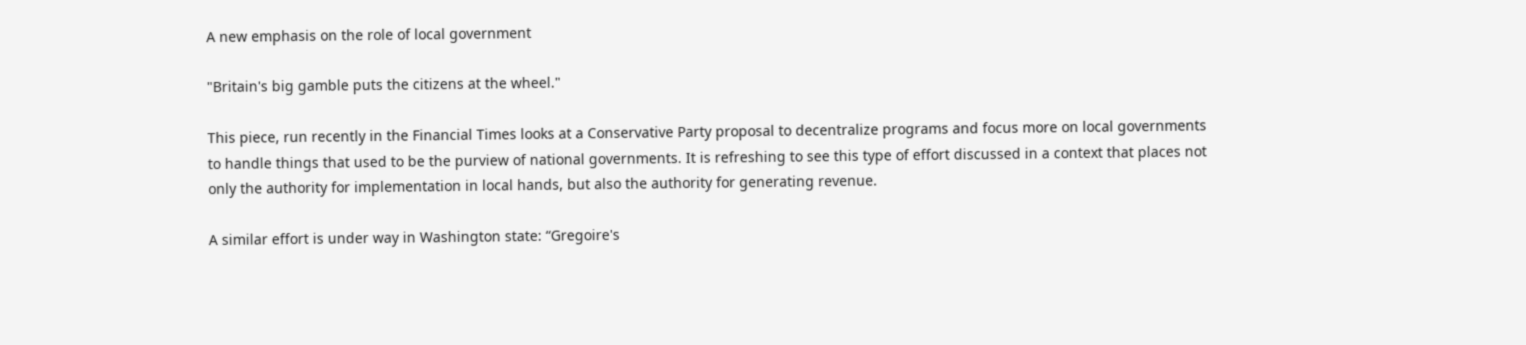A new emphasis on the role of local government

"Britain's big gamble puts the citizens at the wheel."

This piece, run recently in the Financial Times looks at a Conservative Party proposal to decentralize programs and focus more on local governments to handle things that used to be the purview of national governments. It is refreshing to see this type of effort discussed in a context that places not only the authority for implementation in local hands, but also the authority for generating revenue.

A similar effort is under way in Washington state: “Gregoire's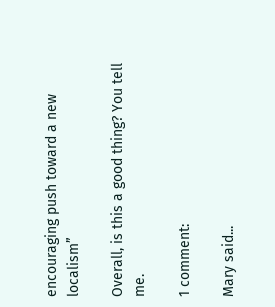encouraging push toward a new localism”

Overall, is this a good thing? You tell me.

1 comment:

Mary said...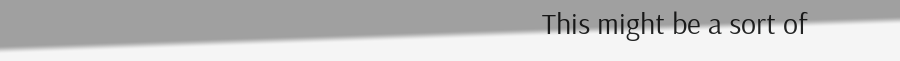This might be a sort of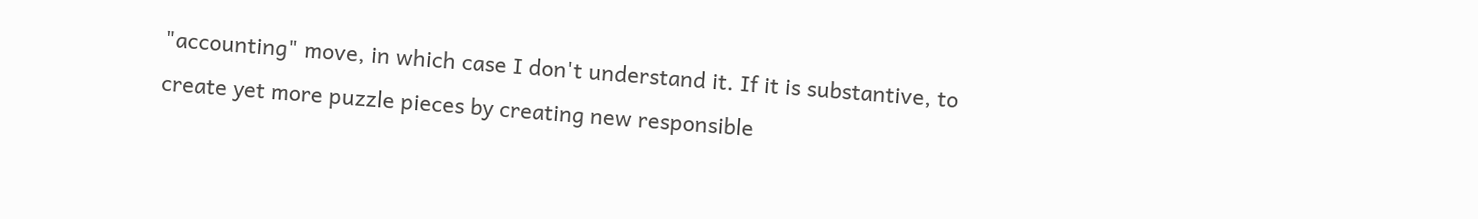"accounting" move, in which case I don't understand it. If it is substantive, to create yet more puzzle pieces by creating new responsible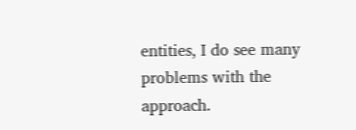entities, I do see many problems with the approach.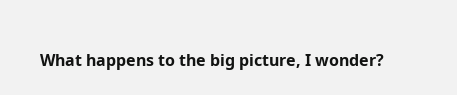What happens to the big picture, I wonder?